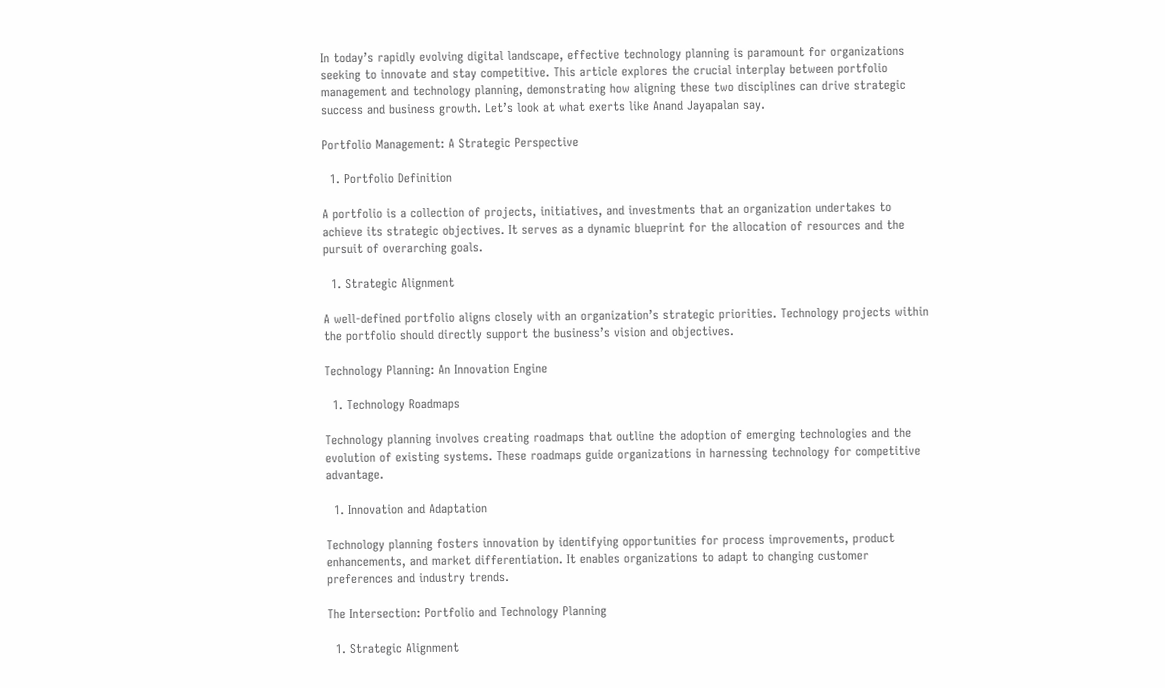In today’s rapidly evolving digital landscape, effective technology planning is paramount for organizations seeking to innovate and stay competitive. This article explores the crucial interplay between portfolio management and technology planning, demonstrating how aligning these two disciplines can drive strategic success and business growth. Let’s look at what exerts like Anand Jayapalan say.

Portfolio Management: A Strategic Perspective

  1. Portfolio Definition

A portfolio is a collection of projects, initiatives, and investments that an organization undertakes to achieve its strategic objectives. It serves as a dynamic blueprint for the allocation of resources and the pursuit of overarching goals.

  1. Strategic Alignment

A well-defined portfolio aligns closely with an organization’s strategic priorities. Technology projects within the portfolio should directly support the business’s vision and objectives.

Technology Planning: An Innovation Engine

  1. Technology Roadmaps

Technology planning involves creating roadmaps that outline the adoption of emerging technologies and the evolution of existing systems. These roadmaps guide organizations in harnessing technology for competitive advantage.

  1. Innovation and Adaptation

Technology planning fosters innovation by identifying opportunities for process improvements, product enhancements, and market differentiation. It enables organizations to adapt to changing customer preferences and industry trends.

The Intersection: Portfolio and Technology Planning

  1. Strategic Alignment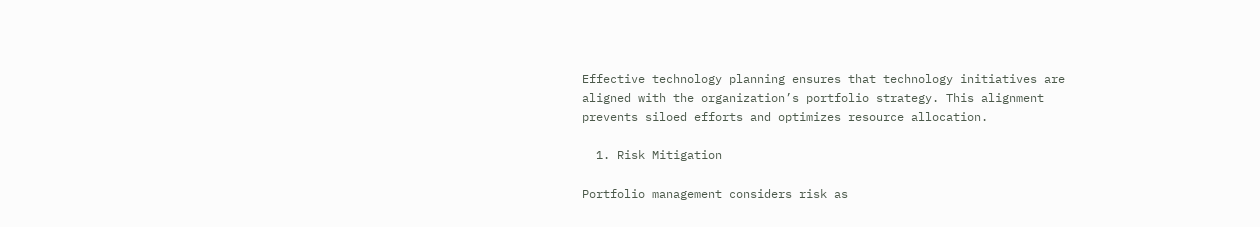Effective technology planning ensures that technology initiatives are aligned with the organization’s portfolio strategy. This alignment prevents siloed efforts and optimizes resource allocation.

  1. Risk Mitigation

Portfolio management considers risk as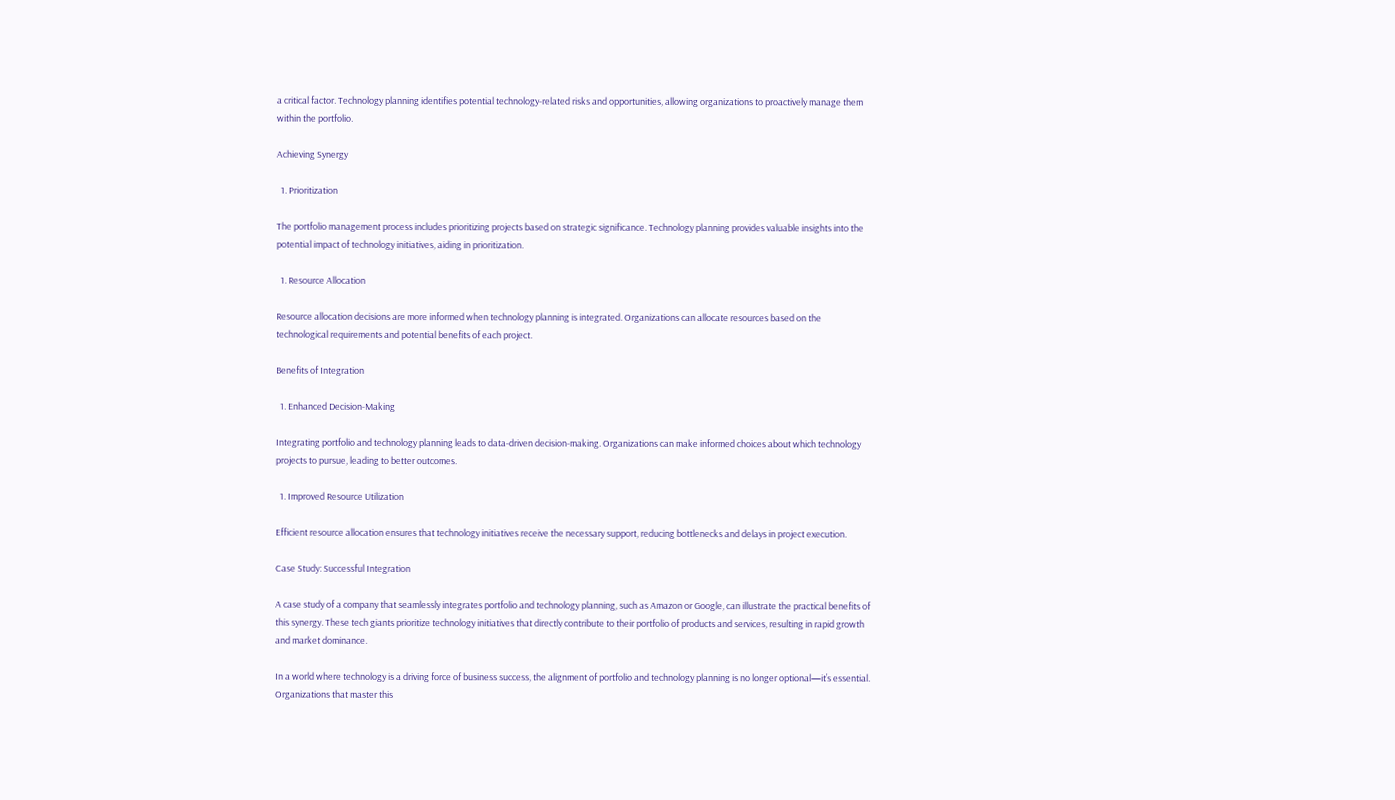a critical factor. Technology planning identifies potential technology-related risks and opportunities, allowing organizations to proactively manage them within the portfolio.

Achieving Synergy

  1. Prioritization

The portfolio management process includes prioritizing projects based on strategic significance. Technology planning provides valuable insights into the potential impact of technology initiatives, aiding in prioritization.

  1. Resource Allocation

Resource allocation decisions are more informed when technology planning is integrated. Organizations can allocate resources based on the technological requirements and potential benefits of each project.

Benefits of Integration

  1. Enhanced Decision-Making

Integrating portfolio and technology planning leads to data-driven decision-making. Organizations can make informed choices about which technology projects to pursue, leading to better outcomes.

  1. Improved Resource Utilization

Efficient resource allocation ensures that technology initiatives receive the necessary support, reducing bottlenecks and delays in project execution.

Case Study: Successful Integration

A case study of a company that seamlessly integrates portfolio and technology planning, such as Amazon or Google, can illustrate the practical benefits of this synergy. These tech giants prioritize technology initiatives that directly contribute to their portfolio of products and services, resulting in rapid growth and market dominance.

In a world where technology is a driving force of business success, the alignment of portfolio and technology planning is no longer optional—it’s essential. Organizations that master this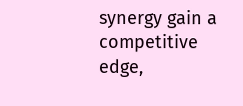synergy gain a competitive edge,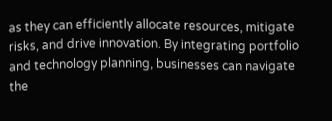as they can efficiently allocate resources, mitigate risks, and drive innovation. By integrating portfolio and technology planning, businesses can navigate the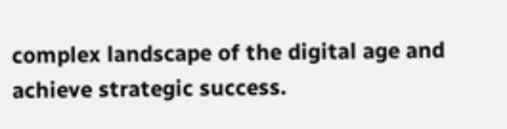complex landscape of the digital age and achieve strategic success.